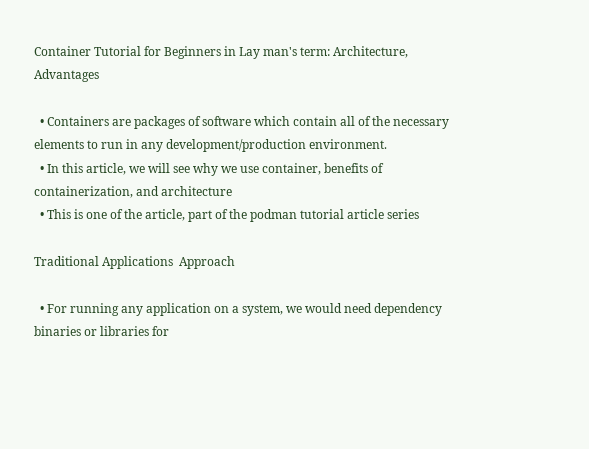Container Tutorial for Beginners in Lay man's term: Architecture, Advantages

  • Containers are packages of software which contain all of the necessary elements to run in any development/production environment.
  • In this article, we will see why we use container, benefits of containerization, and architecture
  • This is one of the article, part of the podman tutorial article series

Traditional Applications  Approach

  • For running any application on a system, we would need dependency binaries or libraries for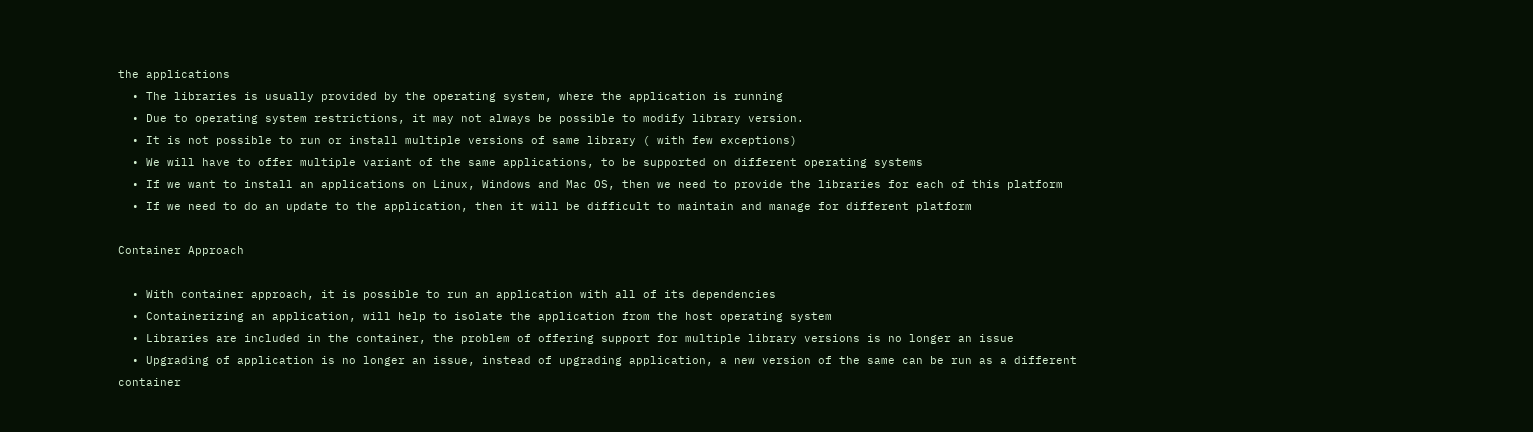the applications
  • The libraries is usually provided by the operating system, where the application is running
  • Due to operating system restrictions, it may not always be possible to modify library version.
  • It is not possible to run or install multiple versions of same library ( with few exceptions)
  • We will have to offer multiple variant of the same applications, to be supported on different operating systems
  • If we want to install an applications on Linux, Windows and Mac OS, then we need to provide the libraries for each of this platform
  • If we need to do an update to the application, then it will be difficult to maintain and manage for different platform

Container Approach

  • With container approach, it is possible to run an application with all of its dependencies
  • Containerizing an application, will help to isolate the application from the host operating system
  • Libraries are included in the container, the problem of offering support for multiple library versions is no longer an issue
  • Upgrading of application is no longer an issue, instead of upgrading application, a new version of the same can be run as a different container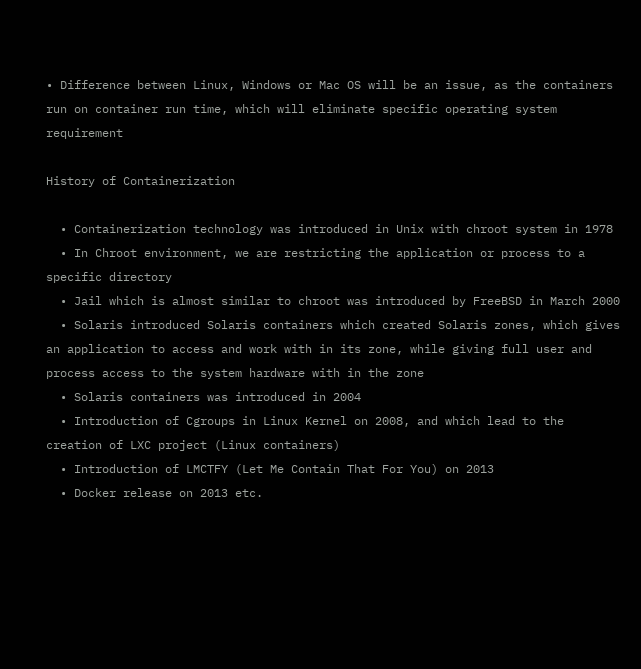• Difference between Linux, Windows or Mac OS will be an issue, as the containers run on container run time, which will eliminate specific operating system requirement

History of Containerization

  • Containerization technology was introduced in Unix with chroot system in 1978
  • In Chroot environment, we are restricting the application or process to a specific directory
  • Jail which is almost similar to chroot was introduced by FreeBSD in March 2000
  • Solaris introduced Solaris containers which created Solaris zones, which gives an application to access and work with in its zone, while giving full user and process access to the system hardware with in the zone
  • Solaris containers was introduced in 2004
  • Introduction of Cgroups in Linux Kernel on 2008, and which lead to the creation of LXC project (Linux containers)
  • Introduction of LMCTFY (Let Me Contain That For You) on 2013
  • Docker release on 2013 etc.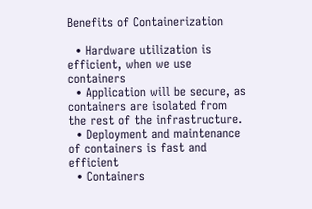Benefits of Containerization

  • Hardware utilization is efficient, when we use containers
  • Application will be secure, as containers are isolated from the rest of the infrastructure.
  • Deployment and maintenance of containers is fast and efficient
  • Containers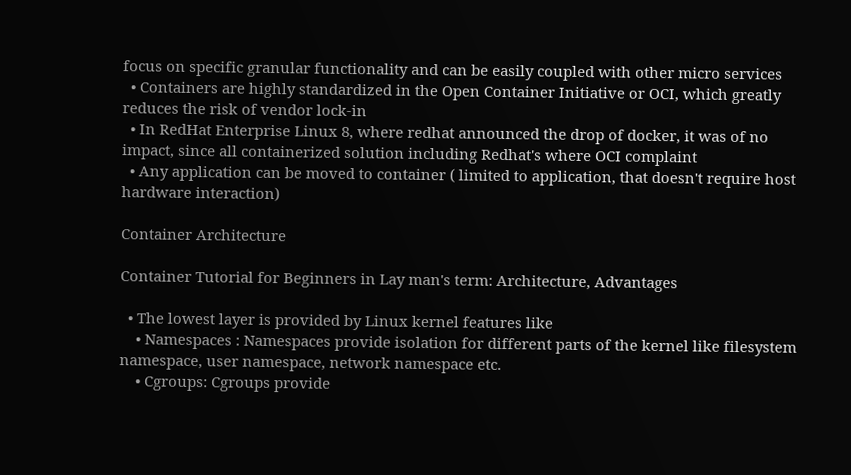focus on specific granular functionality and can be easily coupled with other micro services
  • Containers are highly standardized in the Open Container Initiative or OCI, which greatly reduces the risk of vendor lock-in
  • In RedHat Enterprise Linux 8, where redhat announced the drop of docker, it was of no impact, since all containerized solution including Redhat's where OCI complaint
  • Any application can be moved to container ( limited to application, that doesn't require host hardware interaction)

Container Architecture

Container Tutorial for Beginners in Lay man's term: Architecture, Advantages

  • The lowest layer is provided by Linux kernel features like
    • Namespaces : Namespaces provide isolation for different parts of the kernel like filesystem namespace, user namespace, network namespace etc.
    • Cgroups: Cgroups provide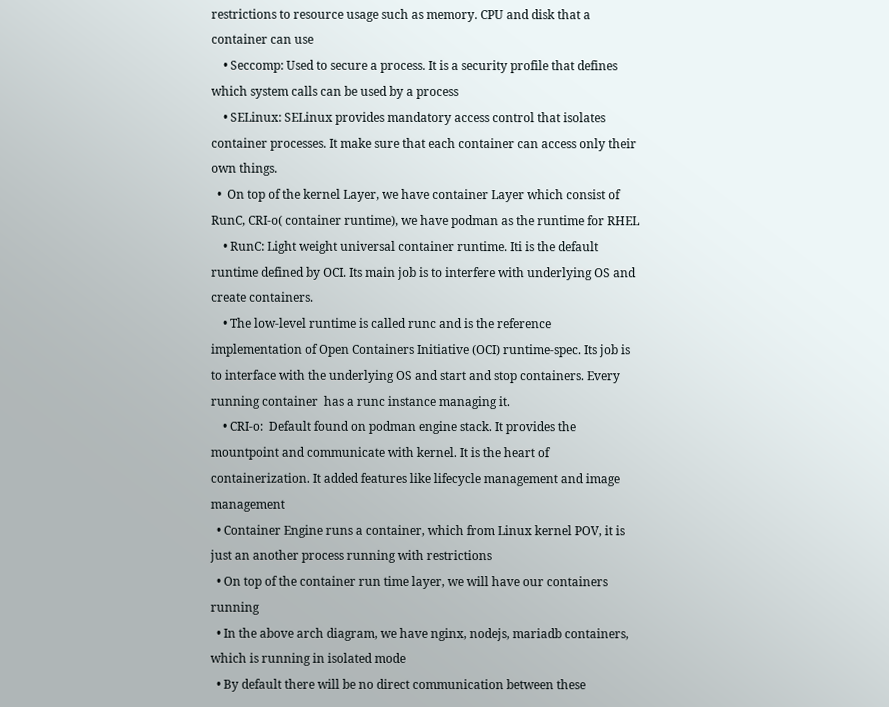restrictions to resource usage such as memory. CPU and disk that a container can use
    • Seccomp: Used to secure a process. It is a security profile that defines which system calls can be used by a process
    • SELinux: SELinux provides mandatory access control that isolates container processes. It make sure that each container can access only their own things.
  •  On top of the kernel Layer, we have container Layer which consist of RunC, CRI-o( container runtime), we have podman as the runtime for RHEL
    • RunC: Light weight universal container runtime. Iti is the default runtime defined by OCI. Its main job is to interfere with underlying OS and create containers.
    • The low-level runtime is called runc and is the reference implementation of Open Containers Initiative (OCI) runtime-spec. Its job is to interface with the underlying OS and start and stop containers. Every running container  has a runc instance managing it.
    • CRI-o:  Default found on podman engine stack. It provides the mountpoint and communicate with kernel. It is the heart of containerization. It added features like lifecycle management and image management
  • Container Engine runs a container, which from Linux kernel POV, it is just an another process running with restrictions
  • On top of the container run time layer, we will have our containers running
  • In the above arch diagram, we have nginx, nodejs, mariadb containers, which is running in isolated mode
  • By default there will be no direct communication between these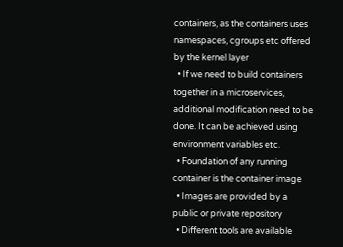containers, as the containers uses namespaces, cgroups etc offered by the kernel layer
  • If we need to build containers together in a microservices, additional modification need to be done. It can be achieved using environment variables etc.
  • Foundation of any running container is the container image
  • Images are provided by a public or private repository
  • Different tools are available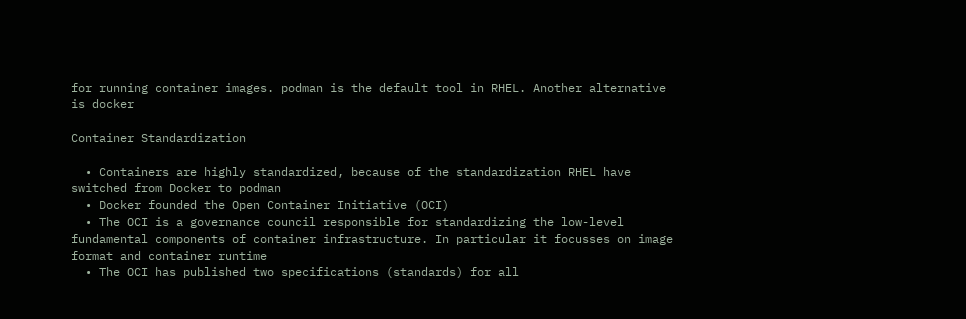for running container images. podman is the default tool in RHEL. Another alternative is docker

Container Standardization

  • Containers are highly standardized, because of the standardization RHEL have switched from Docker to podman
  • Docker founded the Open Container Initiative (OCI)
  • The OCI is a governance council responsible for standardizing the low-level fundamental components of container infrastructure. In particular it focusses on image format and container runtime
  • The OCI has published two specifications (standards) for all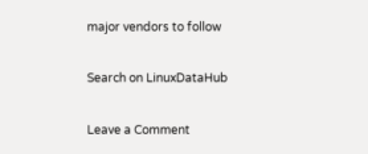major vendors to follow

Search on LinuxDataHub

Leave a Comment